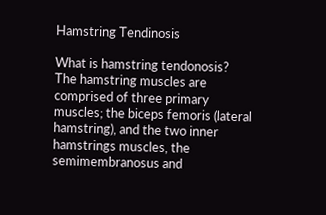Hamstring Tendinosis

What is hamstring tendonosis? The hamstring muscles are comprised of three primary muscles; the biceps femoris (lateral hamstring), and the two inner hamstrings muscles, the semimembranosus and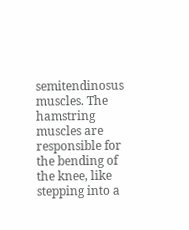semitendinosus muscles. The hamstring muscles are responsible for the bending of the knee, like stepping into a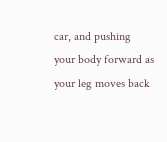car, and pushing your body forward as your leg moves back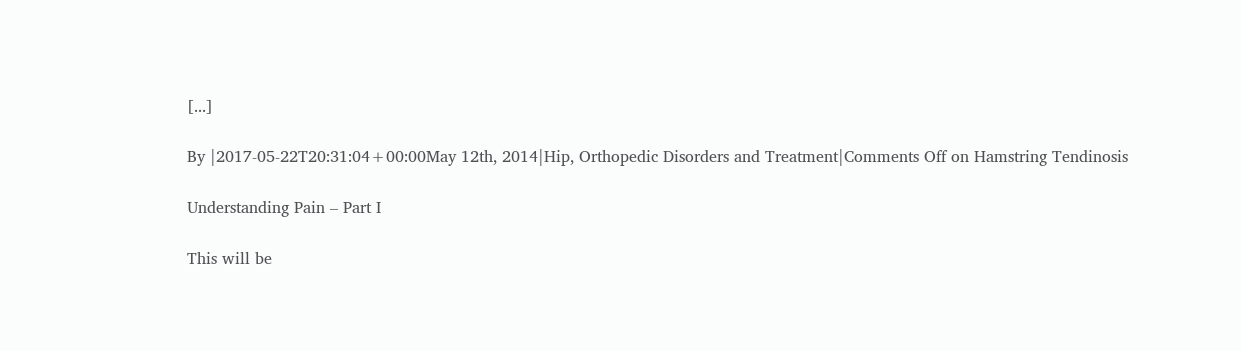[...]

By |2017-05-22T20:31:04+00:00May 12th, 2014|Hip, Orthopedic Disorders and Treatment|Comments Off on Hamstring Tendinosis

Understanding Pain – Part I

This will be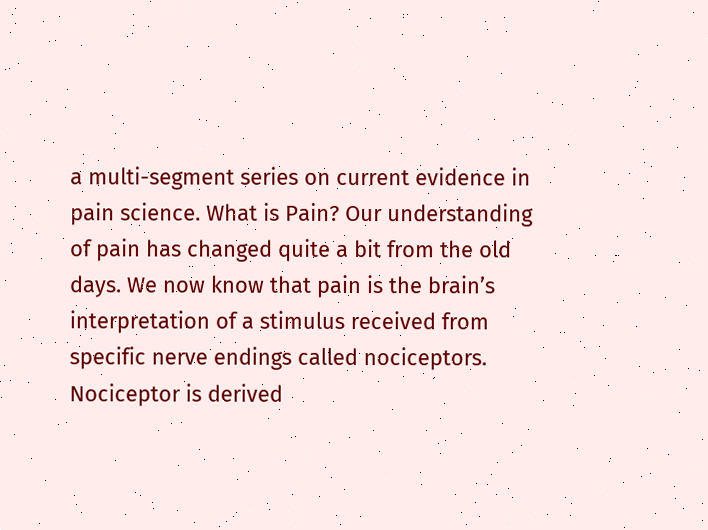a multi-segment series on current evidence in pain science. What is Pain? Our understanding of pain has changed quite a bit from the old days. We now know that pain is the brain’s interpretation of a stimulus received from specific nerve endings called nociceptors. Nociceptor is derived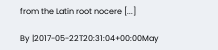from the Latin root nocere [...]

By |2017-05-22T20:31:04+00:00May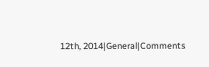12th, 2014|General|Comments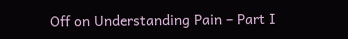Off on Understanding Pain – Part I